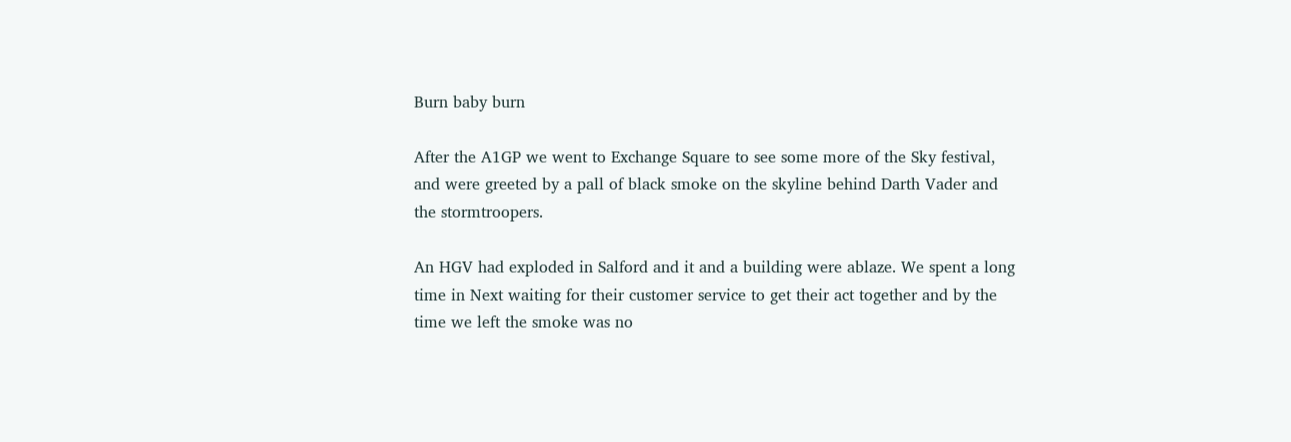Burn baby burn

After the A1GP we went to Exchange Square to see some more of the Sky festival, and were greeted by a pall of black smoke on the skyline behind Darth Vader and the stormtroopers.

An HGV had exploded in Salford and it and a building were ablaze. We spent a long time in Next waiting for their customer service to get their act together and by the time we left the smoke was no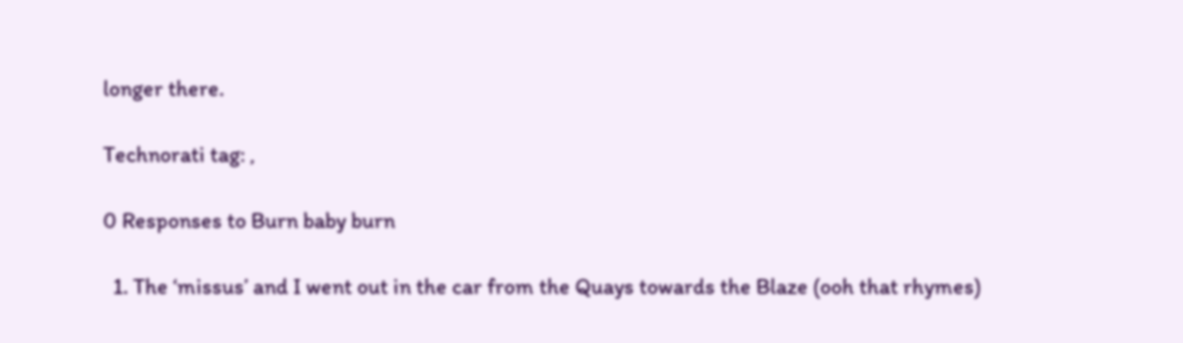longer there.

Technorati tag: ,

0 Responses to Burn baby burn

  1. The ‘missus’ and I went out in the car from the Quays towards the Blaze (ooh that rhymes)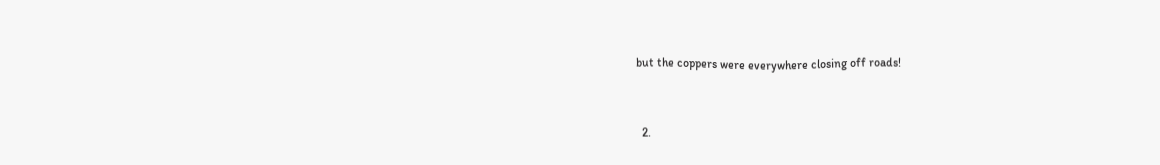but the coppers were everywhere closing off roads!


  2.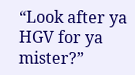“Look after ya HGV for ya mister?”